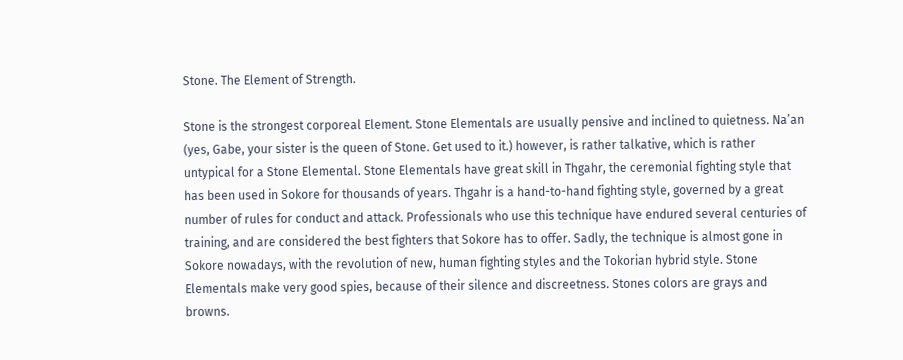Stone. The Element of Strength.

Stone is the strongest corporeal Element. Stone Elementals are usually pensive and inclined to quietness. Na’an (yes, Gabe, your sister is the queen of Stone. Get used to it.) however, is rather talkative, which is rather untypical for a Stone Elemental. Stone Elementals have great skill in Thgahr, the ceremonial fighting style that has been used in Sokore for thousands of years. Thgahr is a hand-to-hand fighting style, governed by a great number of rules for conduct and attack. Professionals who use this technique have endured several centuries of training, and are considered the best fighters that Sokore has to offer. Sadly, the technique is almost gone in Sokore nowadays, with the revolution of new, human fighting styles and the Tokorian hybrid style. Stone Elementals make very good spies, because of their silence and discreetness. Stones colors are grays and browns.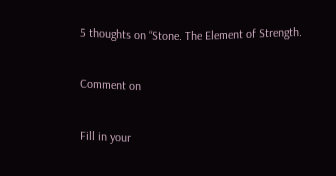5 thoughts on “Stone. The Element of Strength.

Comment on

Fill in your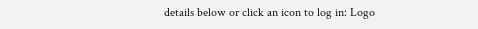details below or click an icon to log in: Logo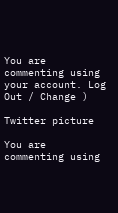You are commenting using your account. Log Out / Change )

Twitter picture

You are commenting using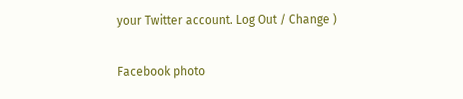your Twitter account. Log Out / Change )

Facebook photo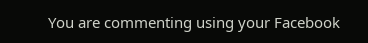You are commenting using your Facebook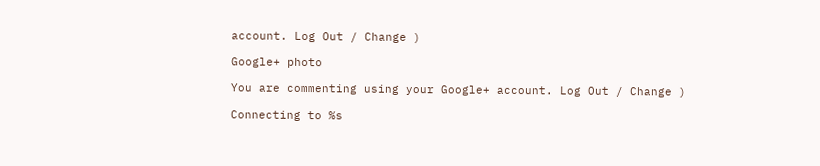account. Log Out / Change )

Google+ photo

You are commenting using your Google+ account. Log Out / Change )

Connecting to %s